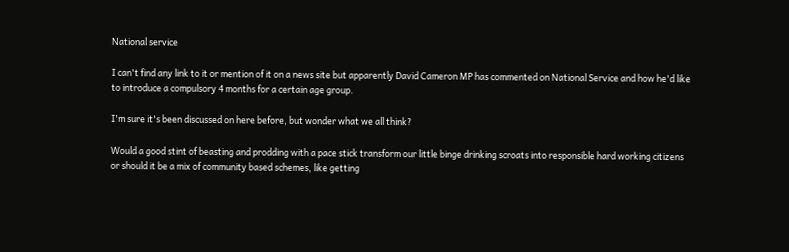National service

I can't find any link to it or mention of it on a news site but apparently David Cameron MP has commented on National Service and how he'd like to introduce a compulsory 4 months for a certain age group.

I'm sure it's been discussed on here before, but wonder what we all think?

Would a good stint of beasting and prodding with a pace stick transform our little binge drinking scroats into responsible hard working citizens or should it be a mix of community based schemes, like getting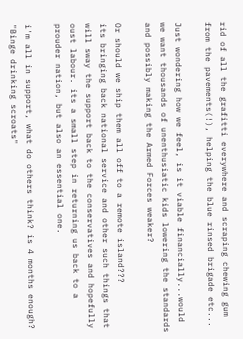rid of all the grafitti everywhere and scraping chewing gum from the pavements(!), helping the blue rinsed brigade etc...

Just wondering how we feel, is it viable financially...would we want thousands of unenthusiatic kids lowering the standards and possibly making the Armed Forces weaker?

Or should we ship them all off to a remote island???
its bringing back national service and other such things that will sway the support back to the conservatives and hopefully oust labour. its a small step in returning us back to a prouder nation, but also an essential one.

i'm all in support, what do others think? is 4 months enough?
"Binge drinking scroats"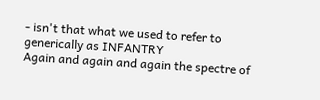- isn't that what we used to refer to generically as INFANTRY
Again and again and again the spectre of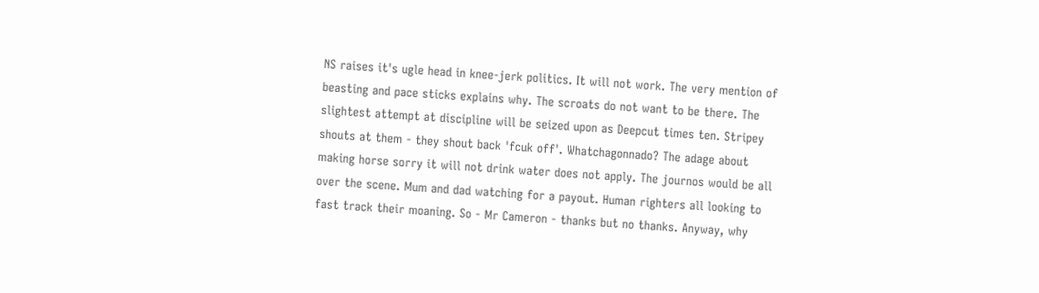NS raises it's ugle head in knee-jerk politics. It will not work. The very mention of beasting and pace sticks explains why. The scroats do not want to be there. The slightest attempt at discipline will be seized upon as Deepcut times ten. Stripey shouts at them - they shout back 'fcuk off'. Whatchagonnado? The adage about making horse sorry it will not drink water does not apply. The journos would be all over the scene. Mum and dad watching for a payout. Human righters all looking to fast track their moaning. So - Mr Cameron - thanks but no thanks. Anyway, why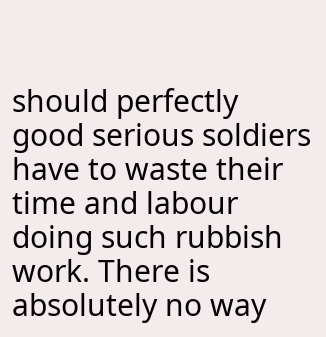should perfectly good serious soldiers have to waste their time and labour doing such rubbish work. There is absolutely no way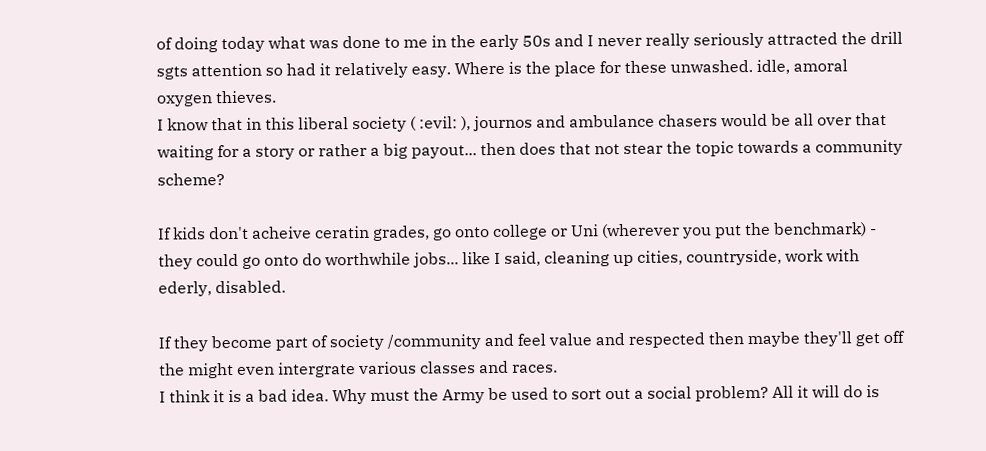of doing today what was done to me in the early 50s and I never really seriously attracted the drill sgts attention so had it relatively easy. Where is the place for these unwashed. idle, amoral oxygen thieves.
I know that in this liberal society ( :evil: ), journos and ambulance chasers would be all over that waiting for a story or rather a big payout... then does that not stear the topic towards a community scheme?

If kids don't acheive ceratin grades, go onto college or Uni (wherever you put the benchmark) - they could go onto do worthwhile jobs... like I said, cleaning up cities, countryside, work with ederly, disabled.

If they become part of society /community and feel value and respected then maybe they'll get off the might even intergrate various classes and races.
I think it is a bad idea. Why must the Army be used to sort out a social problem? All it will do is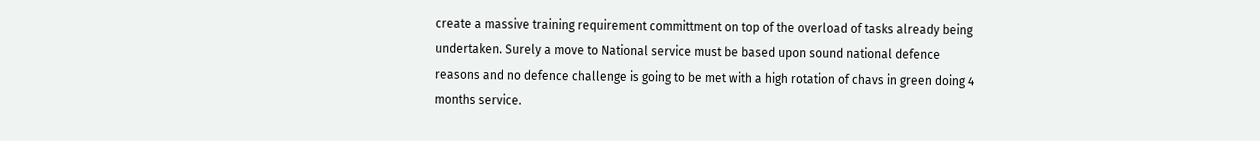create a massive training requirement committment on top of the overload of tasks already being undertaken. Surely a move to National service must be based upon sound national defence reasons and no defence challenge is going to be met with a high rotation of chavs in green doing 4 months service.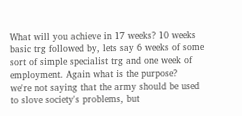What will you achieve in 17 weeks? 10 weeks basic trg followed by, lets say 6 weeks of some sort of simple specialist trg and one week of employment. Again what is the purpose?
we're not saying that the army should be used to slove society's problems, but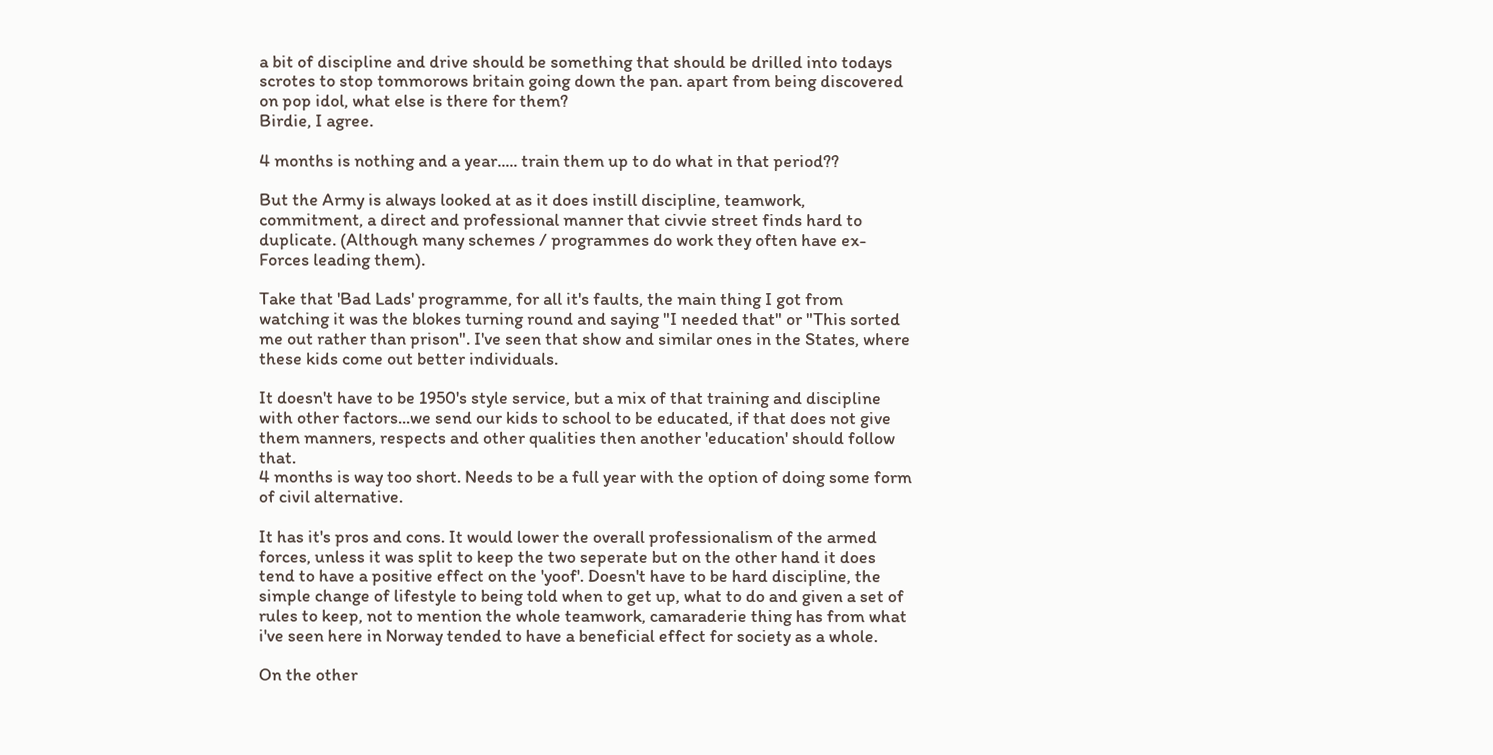a bit of discipline and drive should be something that should be drilled into todays scrotes to stop tommorows britain going down the pan. apart from being discovered on pop idol, what else is there for them?
Birdie, I agree.

4 months is nothing and a year..... train them up to do what in that period??

But the Army is always looked at as it does instill discipline, teamwork, commitment, a direct and professional manner that civvie street finds hard to duplicate. (Although many schemes / programmes do work they often have ex-Forces leading them).

Take that 'Bad Lads' programme, for all it's faults, the main thing I got from watching it was the blokes turning round and saying "I needed that" or "This sorted me out rather than prison". I've seen that show and similar ones in the States, where these kids come out better individuals.

It doesn't have to be 1950's style service, but a mix of that training and discipline with other factors...we send our kids to school to be educated, if that does not give them manners, respects and other qualities then another 'education' should follow that.
4 months is way too short. Needs to be a full year with the option of doing some form of civil alternative.

It has it's pros and cons. It would lower the overall professionalism of the armed forces, unless it was split to keep the two seperate but on the other hand it does tend to have a positive effect on the 'yoof'. Doesn't have to be hard discipline, the simple change of lifestyle to being told when to get up, what to do and given a set of rules to keep, not to mention the whole teamwork, camaraderie thing has from what i've seen here in Norway tended to have a beneficial effect for society as a whole.

On the other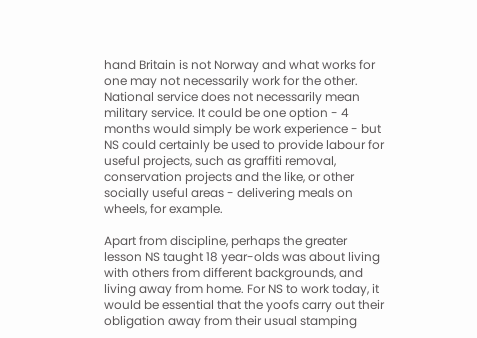hand Britain is not Norway and what works for one may not necessarily work for the other.
National service does not necessarily mean military service. It could be one option - 4 months would simply be work experience - but NS could certainly be used to provide labour for useful projects, such as graffiti removal, conservation projects and the like, or other socially useful areas - delivering meals on wheels, for example.

Apart from discipline, perhaps the greater lesson NS taught 18 year-olds was about living with others from different backgrounds, and living away from home. For NS to work today, it would be essential that the yoofs carry out their obligation away from their usual stamping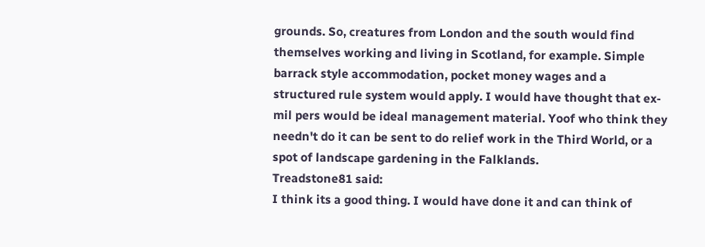grounds. So, creatures from London and the south would find themselves working and living in Scotland, for example. Simple barrack style accommodation, pocket money wages and a structured rule system would apply. I would have thought that ex-mil pers would be ideal management material. Yoof who think they needn't do it can be sent to do relief work in the Third World, or a spot of landscape gardening in the Falklands.
Treadstone81 said:
I think its a good thing. I would have done it and can think of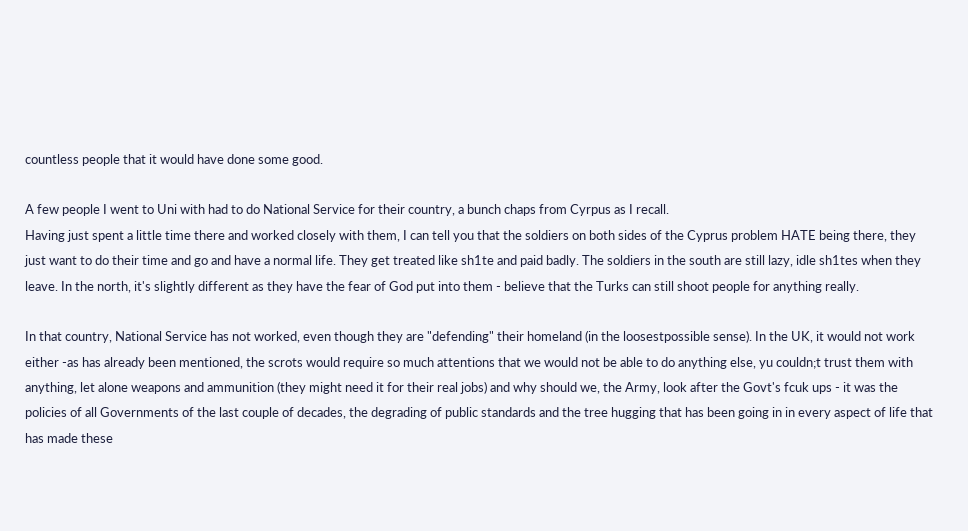countless people that it would have done some good.

A few people I went to Uni with had to do National Service for their country, a bunch chaps from Cyrpus as I recall.
Having just spent a little time there and worked closely with them, I can tell you that the soldiers on both sides of the Cyprus problem HATE being there, they just want to do their time and go and have a normal life. They get treated like sh1te and paid badly. The soldiers in the south are still lazy, idle sh1tes when they leave. In the north, it's slightly different as they have the fear of God put into them - believe that the Turks can still shoot people for anything really.

In that country, National Service has not worked, even though they are "defending" their homeland (in the loosestpossible sense). In the UK, it would not work either -as has already been mentioned, the scrots would require so much attentions that we would not be able to do anything else, yu couldn;t trust them with anything, let alone weapons and ammunition (they might need it for their real jobs) and why should we, the Army, look after the Govt's fcuk ups - it was the policies of all Governments of the last couple of decades, the degrading of public standards and the tree hugging that has been going in in every aspect of life that has made these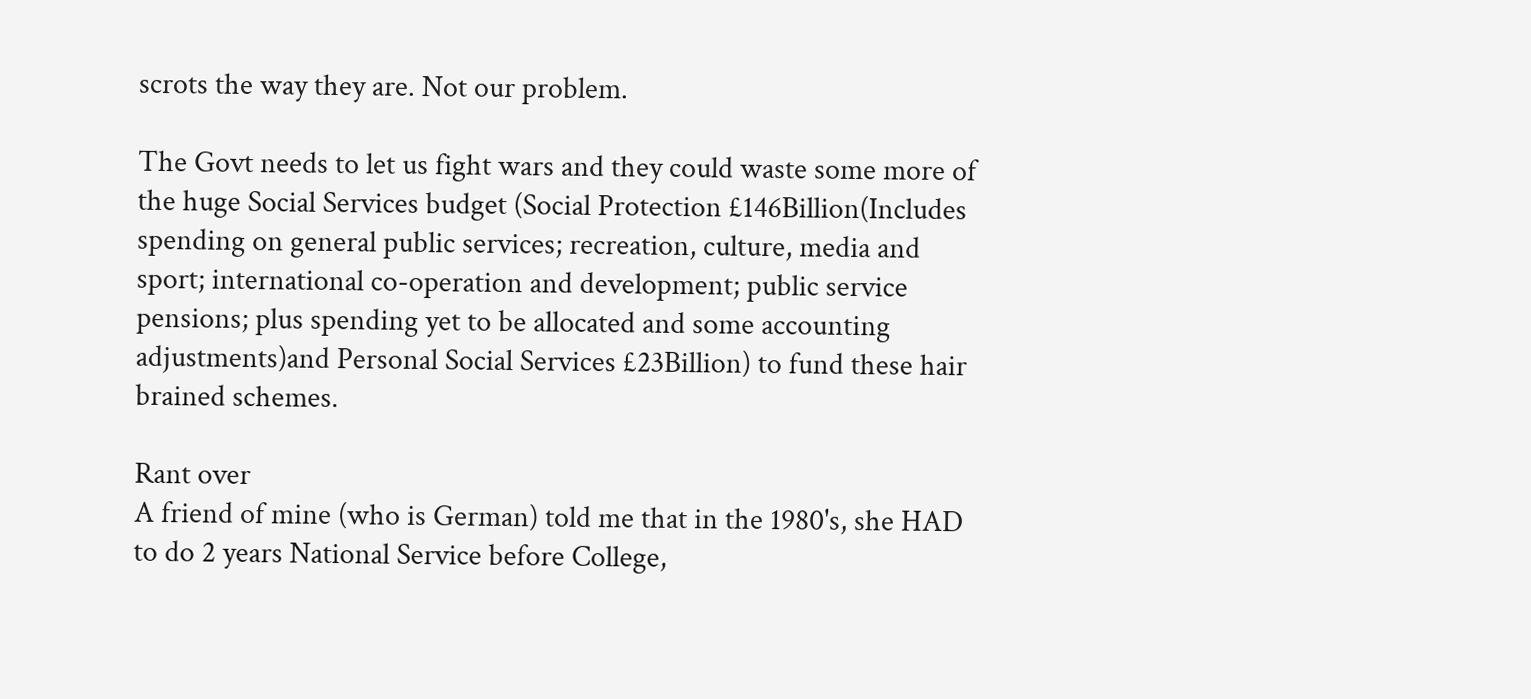scrots the way they are. Not our problem.

The Govt needs to let us fight wars and they could waste some more of the huge Social Services budget (Social Protection £146Billion(Includes spending on general public services; recreation, culture, media and sport; international co-operation and development; public service pensions; plus spending yet to be allocated and some accounting adjustments)and Personal Social Services £23Billion) to fund these hair brained schemes.

Rant over
A friend of mine (who is German) told me that in the 1980's, she HAD to do 2 years National Service before College,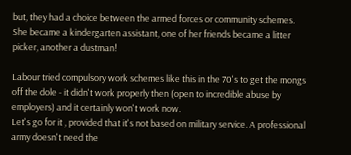but, they had a choice between the armed forces or community schemes. She became a kindergarten assistant, one of her friends became a litter picker, another a dustman!

Labour tried compulsory work schemes like this in the 70's to get the mongs off the dole - it didn't work properly then (open to incredible abuse by employers) and it certainly won't work now.
Let's go for it , provided that it's not based on military service. A professional army doesn't need the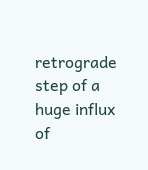retrograde step of a huge influx of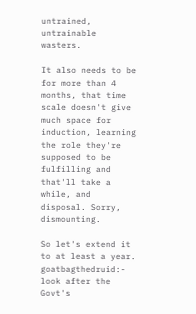untrained, untrainable wasters.

It also needs to be for more than 4 months, that time scale doesn't give much space for induction, learning the role they're supposed to be fulfilling and that'll take a while, and disposal. Sorry, dismounting.

So let's extend it to at least a year.
goatbagthedruid:- look after the Govt's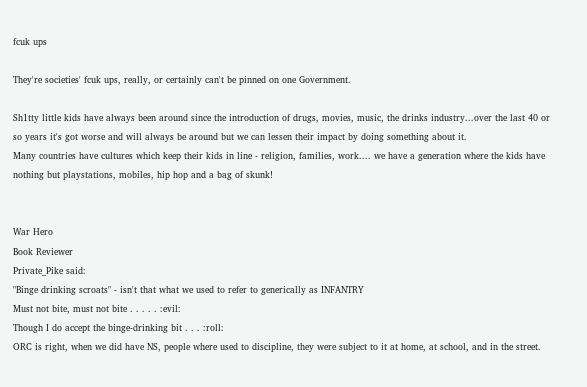fcuk ups

They're societies' fcuk ups, really, or certainly can't be pinned on one Government.

Sh1tty little kids have always been around since the introduction of drugs, movies, music, the drinks industry...over the last 40 or so years it's got worse and will always be around but we can lessen their impact by doing something about it.
Many countries have cultures which keep their kids in line - religion, families, work.... we have a generation where the kids have nothing but playstations, mobiles, hip hop and a bag of skunk!


War Hero
Book Reviewer
Private_Pike said:
"Binge drinking scroats" - isn't that what we used to refer to generically as INFANTRY
Must not bite, must not bite . . . . . :evil:
Though I do accept the binge-drinking bit . . . :roll:
ORC is right, when we did have NS, people where used to discipline, they were subject to it at home, at school, and in the street.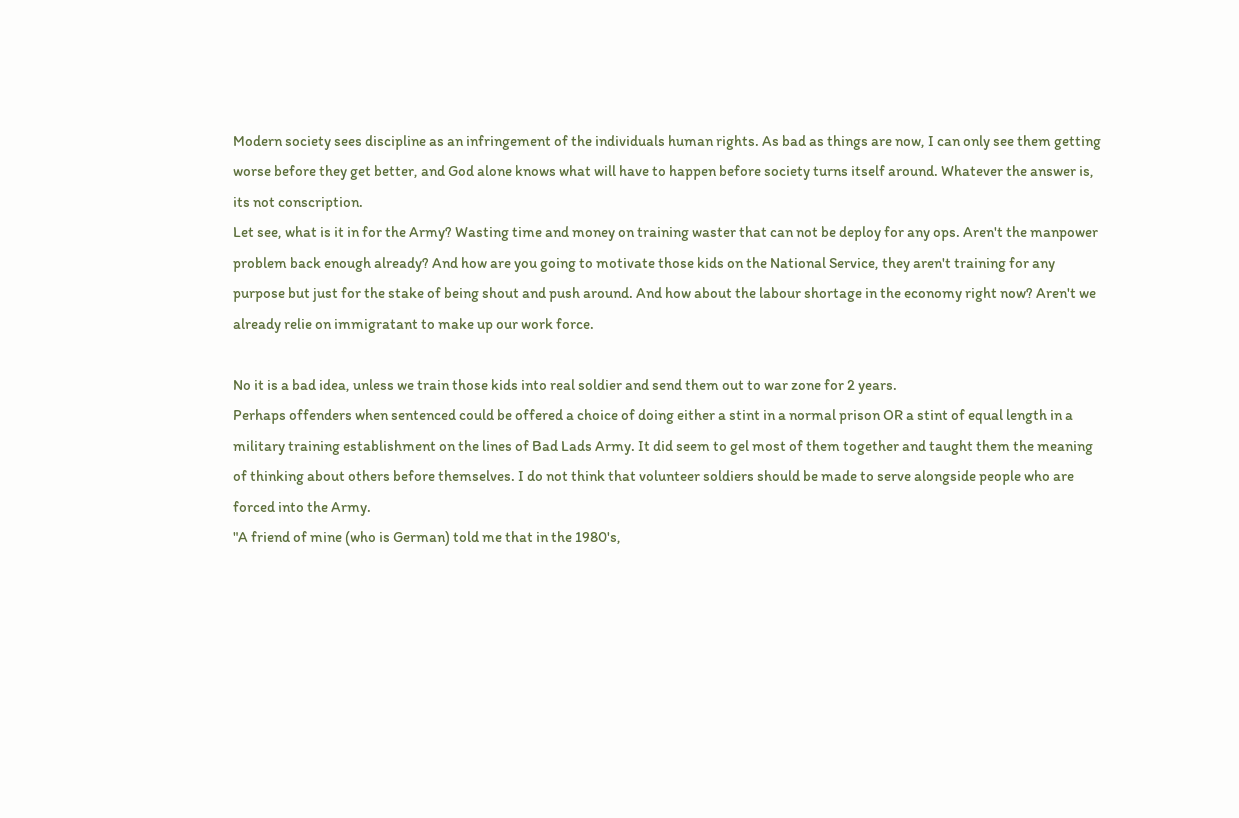Modern society sees discipline as an infringement of the individuals human rights. As bad as things are now, I can only see them getting worse before they get better, and God alone knows what will have to happen before society turns itself around. Whatever the answer is, its not conscription.
Let see, what is it in for the Army? Wasting time and money on training waster that can not be deploy for any ops. Aren't the manpower problem back enough already? And how are you going to motivate those kids on the National Service, they aren't training for any purpose but just for the stake of being shout and push around. And how about the labour shortage in the economy right now? Aren't we already relie on immigratant to make up our work force.

No it is a bad idea, unless we train those kids into real soldier and send them out to war zone for 2 years.
Perhaps offenders when sentenced could be offered a choice of doing either a stint in a normal prison OR a stint of equal length in a military training establishment on the lines of Bad Lads Army. It did seem to gel most of them together and taught them the meaning of thinking about others before themselves. I do not think that volunteer soldiers should be made to serve alongside people who are forced into the Army.
"A friend of mine (who is German) told me that in the 1980's,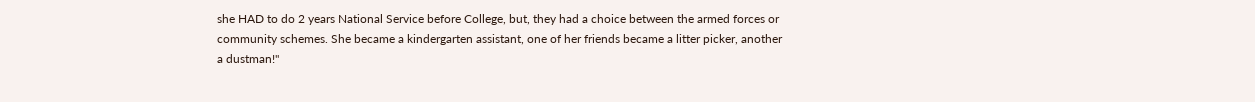she HAD to do 2 years National Service before College, but, they had a choice between the armed forces or community schemes. She became a kindergarten assistant, one of her friends became a litter picker, another a dustman!"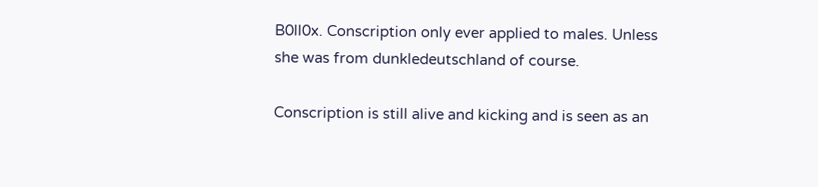B0ll0x. Conscription only ever applied to males. Unless she was from dunkledeutschland of course.

Conscription is still alive and kicking and is seen as an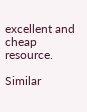excellent and cheap resource.

Similar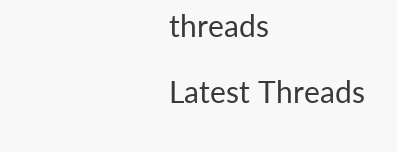threads

Latest Threads